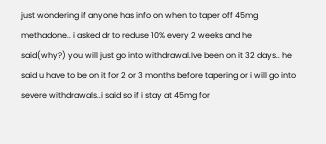just wondering if anyone has info on when to taper off 45mg methadone.. i asked dr to reduse 10% every 2 weeks and he said(why?) you will just go into withdrawal.Ive been on it 32 days.. he said u have to be on it for 2 or 3 months before tapering or i will go into severe withdrawals..i said so if i stay at 45mg for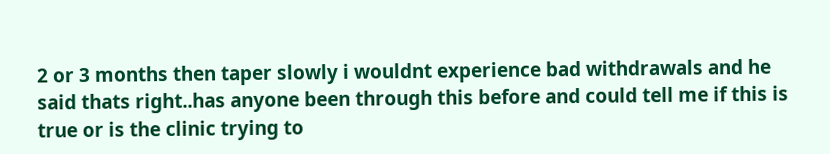2 or 3 months then taper slowly i wouldnt experience bad withdrawals and he said thats right..has anyone been through this before and could tell me if this is true or is the clinic trying to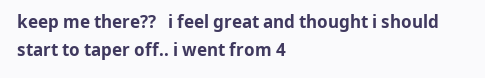keep me there??   i feel great and thought i should start to taper off.. i went from 4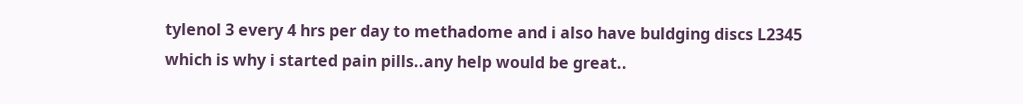tylenol 3 every 4 hrs per day to methadome and i also have buldging discs L2345 which is why i started pain pills..any help would be great..